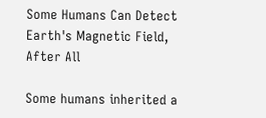Some Humans Can Detect Earth's Magnetic Field, After All

Some humans inherited a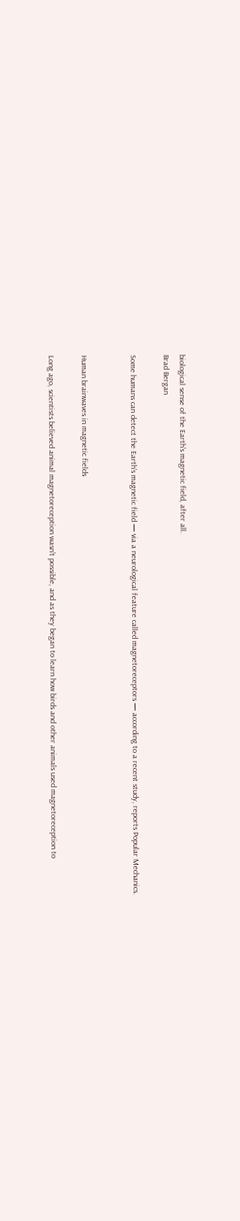biological sense of the Earth's magnetic field, after all.
Brad Bergan

Some humans can detect the Earth's magnetic field — via a neurological feature called magnetoreceptors — according to a recent study, reports Popular Mechanics.


Human brainwaves in magnetic fields

Long ago, scientists believed animal magnetoreception wasn't possible, and as they began to learn how birds and other animals used magnetoreception to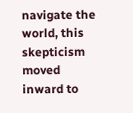navigate the world, this skepticism moved inward to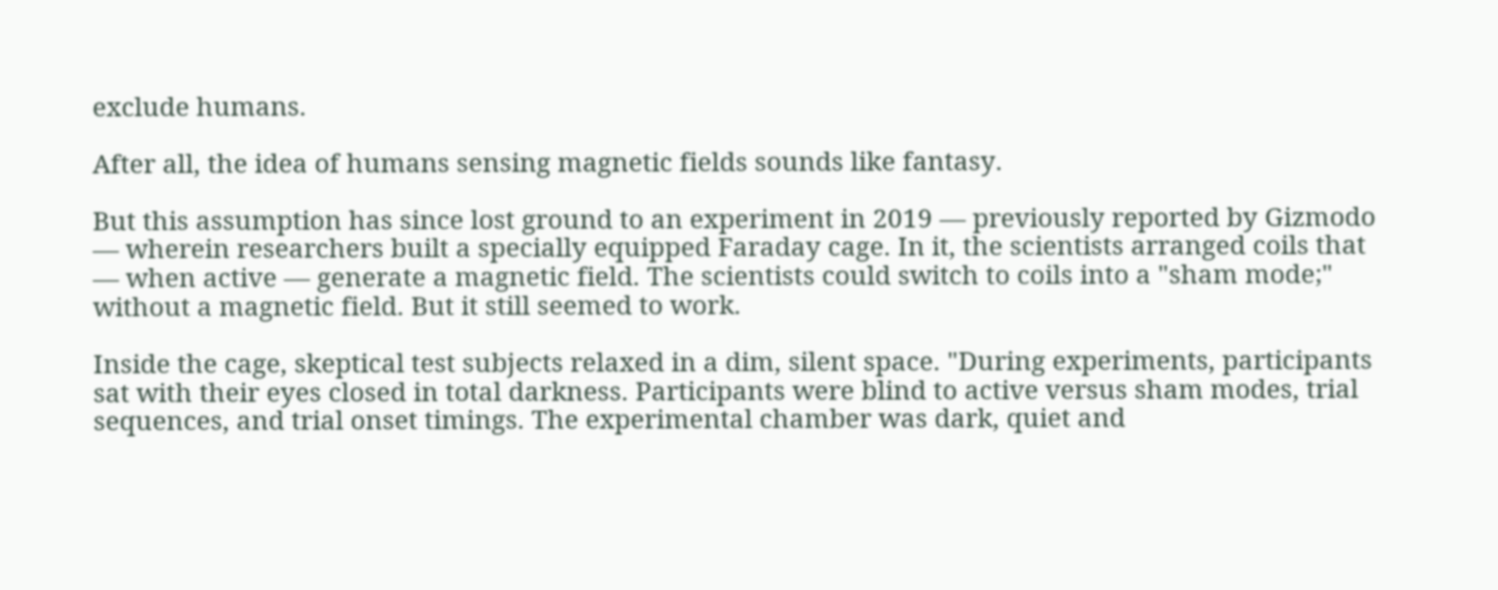exclude humans.

After all, the idea of humans sensing magnetic fields sounds like fantasy.

But this assumption has since lost ground to an experiment in 2019 — previously reported by Gizmodo — wherein researchers built a specially equipped Faraday cage. In it, the scientists arranged coils that — when active — generate a magnetic field. The scientists could switch to coils into a "sham mode;" without a magnetic field. But it still seemed to work.

Inside the cage, skeptical test subjects relaxed in a dim, silent space. "During experiments, participants sat with their eyes closed in total darkness. Participants were blind to active versus sham modes, trial sequences, and trial onset timings. The experimental chamber was dark, quiet and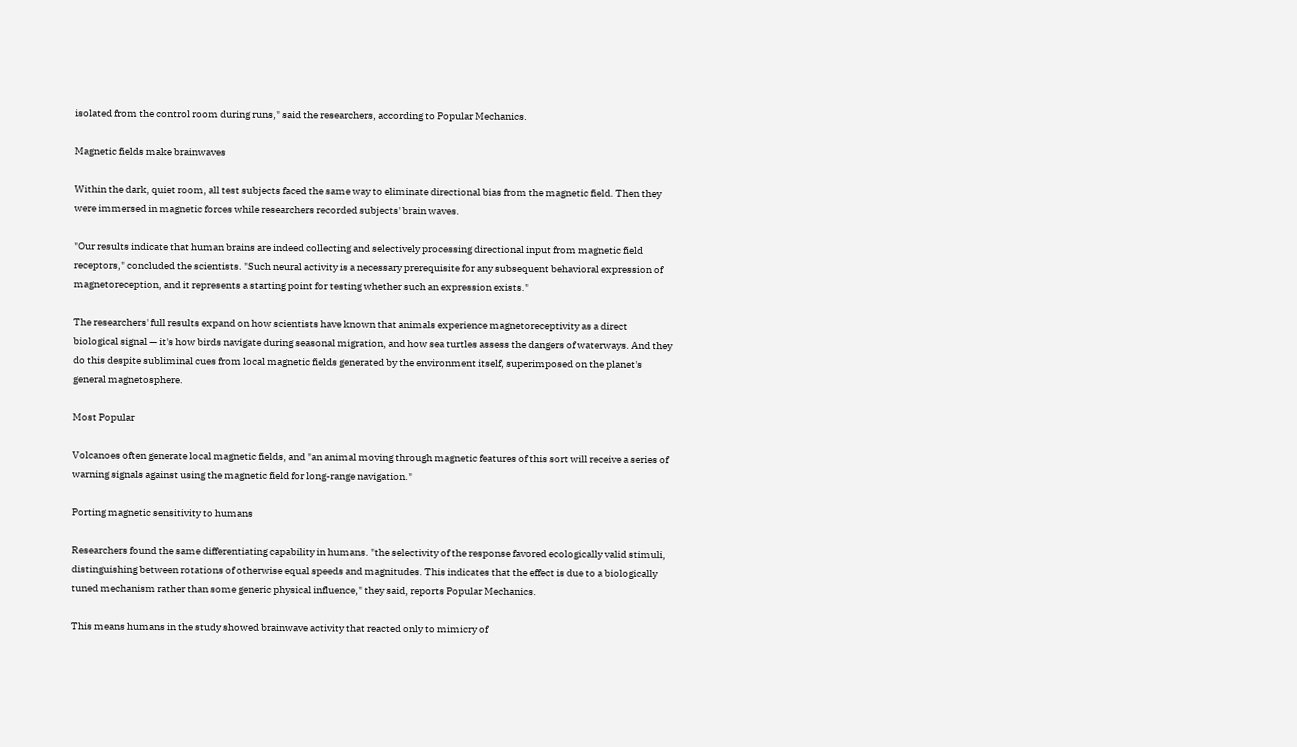isolated from the control room during runs," said the researchers, according to Popular Mechanics.

Magnetic fields make brainwaves

Within the dark, quiet room, all test subjects faced the same way to eliminate directional bias from the magnetic field. Then they were immersed in magnetic forces while researchers recorded subjects' brain waves.

"Our results indicate that human brains are indeed collecting and selectively processing directional input from magnetic field receptors," concluded the scientists. "Such neural activity is a necessary prerequisite for any subsequent behavioral expression of magnetoreception, and it represents a starting point for testing whether such an expression exists."

The researchers' full results expand on how scientists have known that animals experience magnetoreceptivity as a direct biological signal — it's how birds navigate during seasonal migration, and how sea turtles assess the dangers of waterways. And they do this despite subliminal cues from local magnetic fields generated by the environment itself, superimposed on the planet's general magnetosphere.

Most Popular

Volcanoes often generate local magnetic fields, and "an animal moving through magnetic features of this sort will receive a series of warning signals against using the magnetic field for long-range navigation."

Porting magnetic sensitivity to humans

Researchers found the same differentiating capability in humans. "the selectivity of the response favored ecologically valid stimuli, distinguishing between rotations of otherwise equal speeds and magnitudes. This indicates that the effect is due to a biologically tuned mechanism rather than some generic physical influence," they said, reports Popular Mechanics.

This means humans in the study showed brainwave activity that reacted only to mimicry of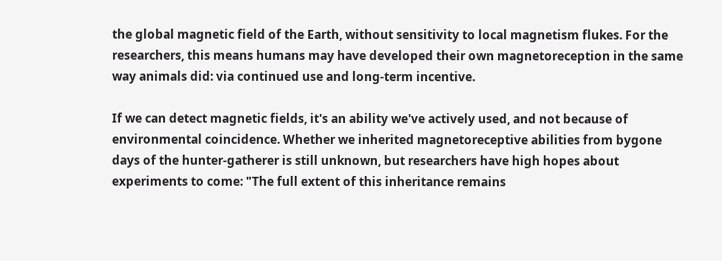the global magnetic field of the Earth, without sensitivity to local magnetism flukes. For the researchers, this means humans may have developed their own magnetoreception in the same way animals did: via continued use and long-term incentive.

If we can detect magnetic fields, it's an ability we've actively used, and not because of environmental coincidence. Whether we inherited magnetoreceptive abilities from bygone days of the hunter-gatherer is still unknown, but researchers have high hopes about experiments to come: "The full extent of this inheritance remains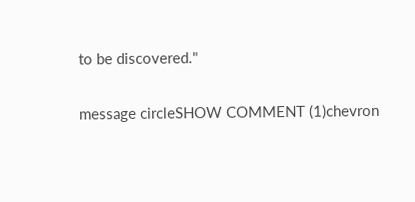to be discovered."

message circleSHOW COMMENT (1)chevron